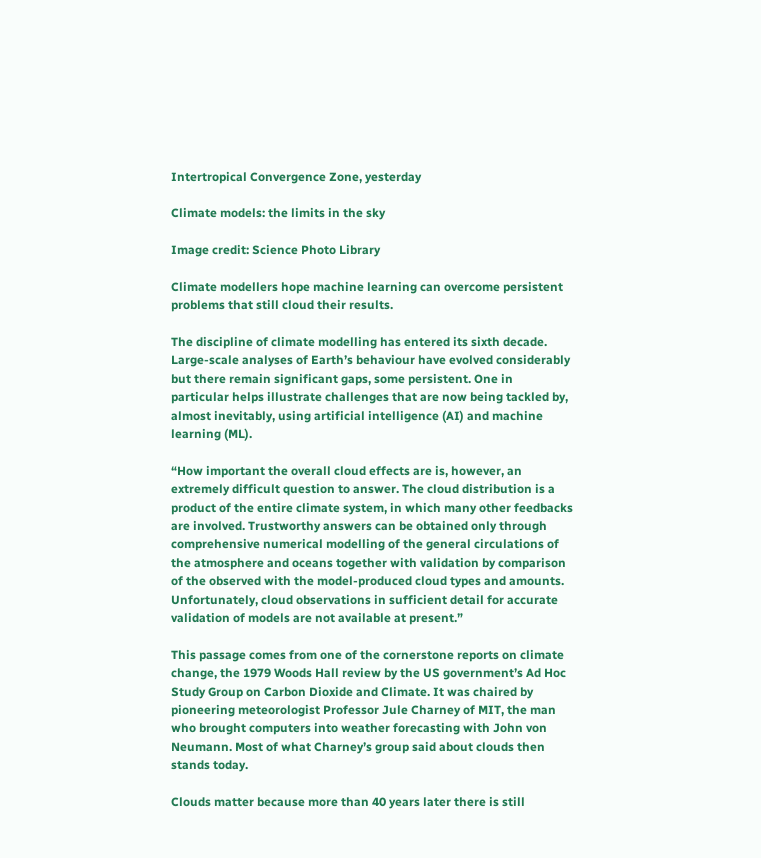Intertropical Convergence Zone, yesterday

Climate models: the limits in the sky

Image credit: Science Photo Library

Climate modellers hope machine learning can overcome persistent problems that still cloud their results.

The discipline of climate modelling has entered its sixth decade. Large-scale analyses of Earth’s behaviour have evolved considerably but there remain significant gaps, some persistent. One in particular helps illustrate challenges that are now being tackled by, almost inevitably, using artificial intelligence (AI) and machine learning (ML).

“How important the overall cloud effects are is, however, an extremely difficult question to answer. The cloud distribution is a product of the entire climate system, in which many other feedbacks are involved. Trustworthy answers can be obtained only through comprehensive numerical modelling of the general circulations of the atmosphere and oceans together with validation by comparison of the observed with the model-produced cloud types and amounts. Unfortunately, cloud observations in sufficient detail for accurate validation of models are not available at present.”

This passage comes from one of the cornerstone reports on climate change, the 1979 Woods Hall review by the US government’s Ad Hoc Study Group on Carbon Dioxide and Climate. It was chaired by pioneering meteorologist Professor Jule Charney of MIT, the man who brought computers into weather forecasting with John von Neumann. Most of what Charney’s group said about clouds then stands today.

Clouds matter because more than 40 years later there is still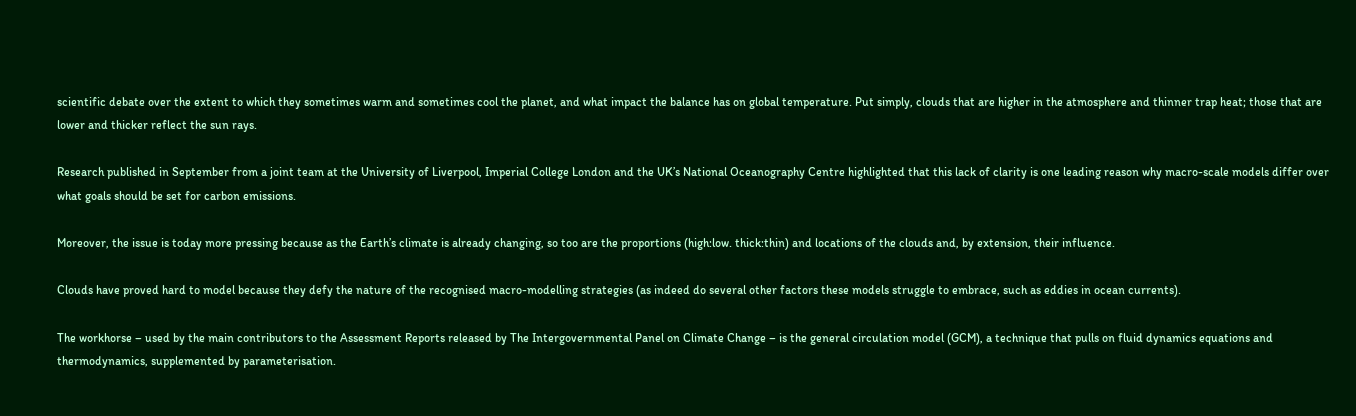scientific debate over the extent to which they sometimes warm and sometimes cool the planet, and what impact the balance has on global temperature. Put simply, clouds that are higher in the atmosphere and thinner trap heat; those that are lower and thicker reflect the sun rays.

Research published in September from a joint team at the University of Liverpool, Imperial College London and the UK’s National Oceanography Centre highlighted that this lack of clarity is one leading reason why macro-scale models differ over what goals should be set for carbon emissions.

Moreover, the issue is today more pressing because as the Earth’s climate is already changing, so too are the proportions (high:low. thick:thin) and locations of the clouds and, by extension, their influence.

Clouds have proved hard to model because they defy the nature of the recognised macro-modelling strategies (as indeed do several other factors these models struggle to embrace, such as eddies in ocean currents).

The workhorse – used by the main contributors to the Assessment Reports released by The Intergovernmental Panel on Climate Change – is the general circulation model (GCM), a technique that pulls on fluid dynamics equations and thermodynamics, supplemented by parameterisation.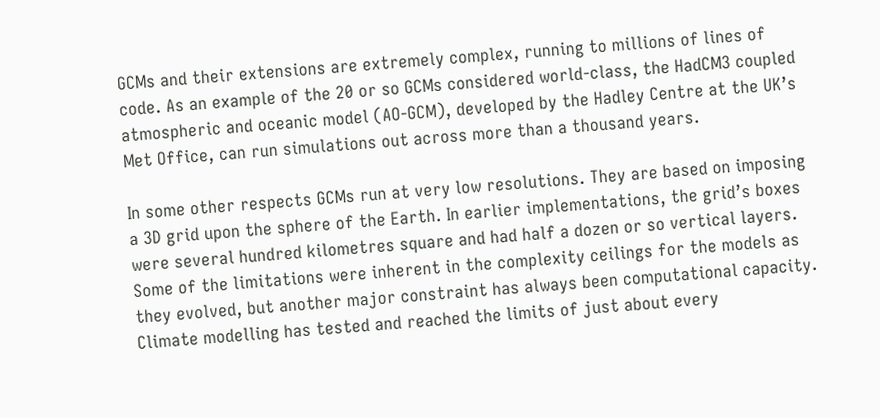GCMs and their extensions are extremely complex, running to millions of lines of code. As an example of the 20 or so GCMs considered world-class, the HadCM3 coupled atmospheric and oceanic model (AO-GCM), developed by the Hadley Centre at the UK’s Met Office, can run simulations out across more than a thousand years.

In some other respects GCMs run at very low resolutions. They are based on imposing a 3D grid upon the sphere of the Earth. In earlier implementations, the grid’s boxes were several hundred kilometres square and had half a dozen or so vertical layers. Some of the limitations were inherent in the complexity ceilings for the models as they evolved, but another major constraint has always been computational capacity. Climate modelling has tested and reached the limits of just about every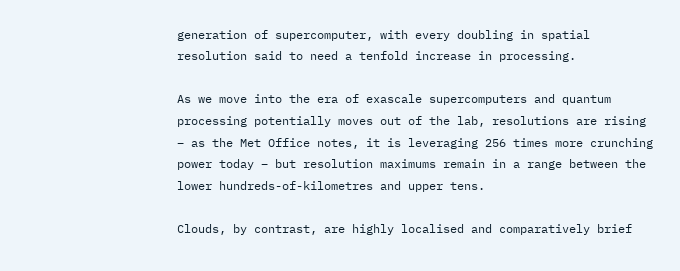generation of supercomputer, with every doubling in spatial resolution said to need a tenfold increase in processing.

As we move into the era of exascale supercomputers and quantum processing potentially moves out of the lab, resolutions are rising – as the Met Office notes, it is leveraging 256 times more crunching power today – but resolution maximums remain in a range between the lower hundreds-of-kilometres and upper tens.

Clouds, by contrast, are highly localised and comparatively brief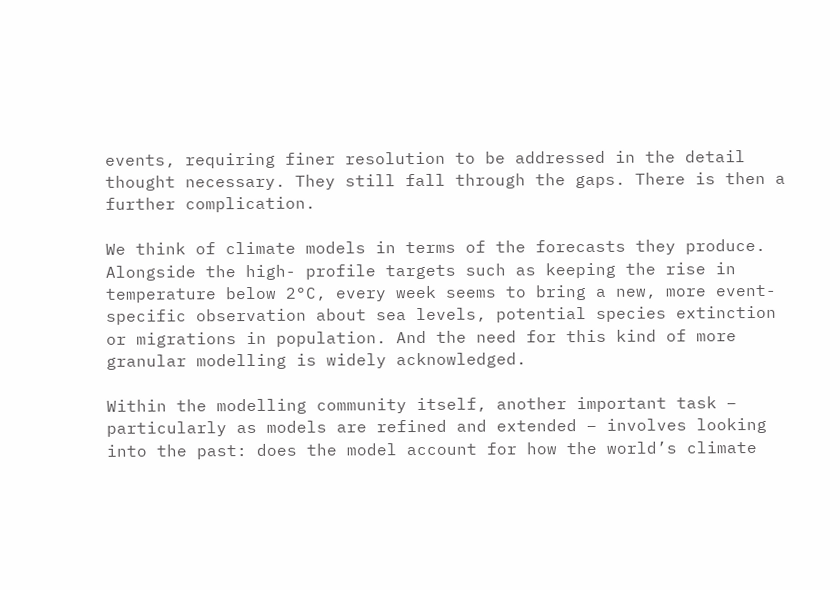events, requiring finer resolution to be addressed in the detail thought necessary. They still fall through the gaps. There is then a further complication.

We think of climate models in terms of the forecasts they produce. Alongside the high- profile targets such as keeping the rise in temperature below 2°C, every week seems to bring a new, more event-specific observation about sea levels, potential species extinction or migrations in population. And the need for this kind of more granular modelling is widely acknowledged.

Within the modelling community itself, another important task – particularly as models are refined and extended – involves looking into the past: does the model account for how the world’s climate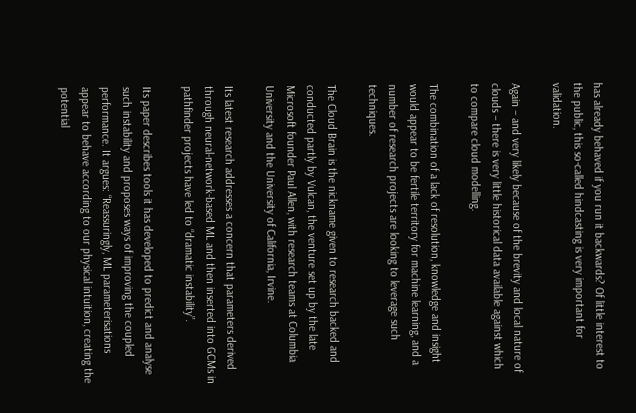has already behaved if you run it backwards? Of little interest to the public, this so-called hindcasting is very important for validation.

Again – and very likely because of the brevity and local nature of clouds – there is very little historical data available against which to compare cloud modelling.

The combination of a lack of resolution, knowledge and insight would appear to be fertile territory for machine learning, and a number of research projects are looking to leverage such techniques.

The Cloud Brain is the nickname given to research backed and conducted partly by Vulcan, the venture set up by the late Microsoft founder Paul Allen, with research teams at Columbia University and the University of California, Irvine.

Its latest research addresses a concern that parameters derived through neural-network-based ML and then inserted into GCMs in pathfinder projects have led to “dramatic instability”.

Its paper describes tools it has developed to predict and analyse such instability and proposes ways of improving the coupled performance. It argues: “Reassuringly, ML parameterisations appear to behave according to our physical intuition, creating the potential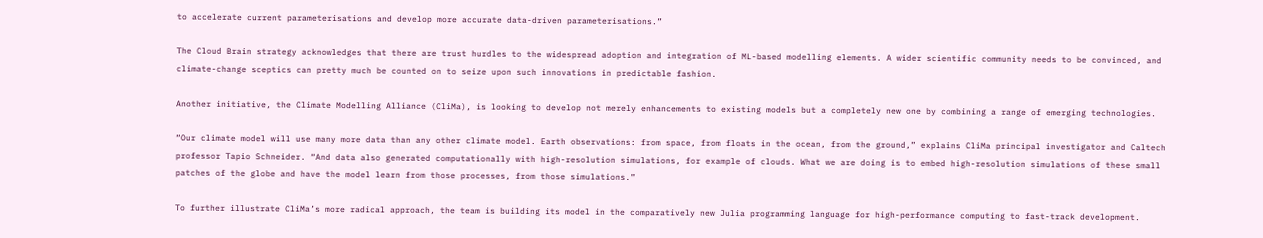to accelerate current parameterisations and develop more accurate data-driven parameterisations.”

The Cloud Brain strategy acknowledges that there are trust hurdles to the widespread adoption and integration of ML-based modelling elements. A wider scientific community needs to be convinced, and climate-change sceptics can pretty much be counted on to seize upon such innovations in predictable fashion.

Another initiative, the Climate Modelling Alliance (CliMa), is looking to develop not merely enhancements to existing models but a completely new one by combining a range of emerging technologies.

“Our climate model will use many more data than any other climate model. Earth observations: from space, from floats in the ocean, from the ground,” explains CliMa principal investigator and Caltech professor Tapio Schneider. “And data also generated computationally with high-resolution simulations, for example of clouds. What we are doing is to embed high-resolution simulations of these small patches of the globe and have the model learn from those processes, from those simulations.”

To further illustrate CliMa’s more radical approach, the team is building its model in the comparatively new Julia programming language for high-performance computing to fast-track development.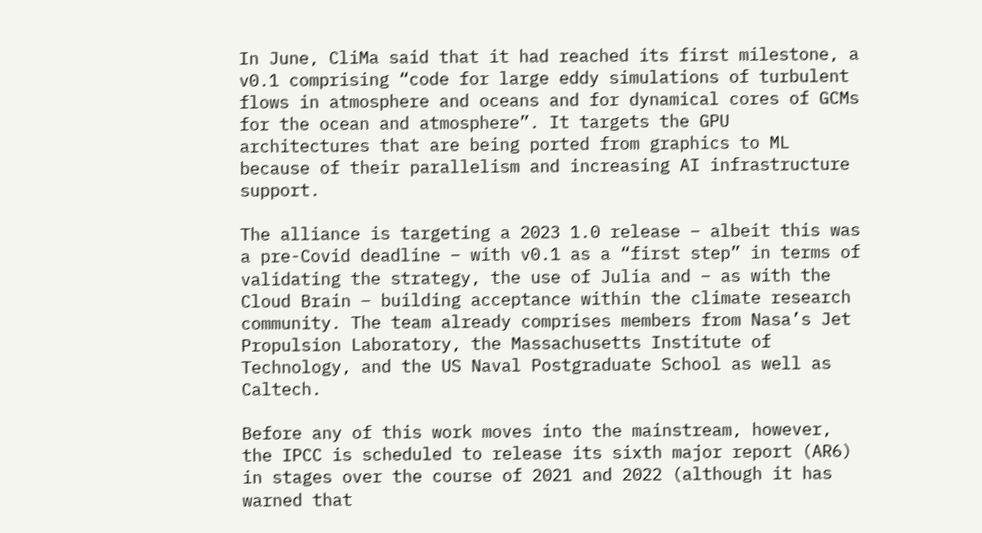In June, CliMa said that it had reached its first milestone, a v0.1 comprising “code for large eddy simulations of turbulent flows in atmosphere and oceans and for dynamical cores of GCMs for the ocean and atmosphere”. It targets the GPU architectures that are being ported from graphics to ML because of their parallelism and increasing AI infrastructure support.

The alliance is targeting a 2023 1.0 release – albeit this was a pre-Covid deadline – with v0.1 as a “first step” in terms of validating the strategy, the use of Julia and – as with the Cloud Brain – building acceptance within the climate research community. The team already comprises members from Nasa’s Jet Propulsion Laboratory, the Massachusetts Institute of Technology, and the US Naval Postgraduate School as well as Caltech.

Before any of this work moves into the mainstream, however, the IPCC is scheduled to release its sixth major report (AR6) in stages over the course of 2021 and 2022 (although it has warned that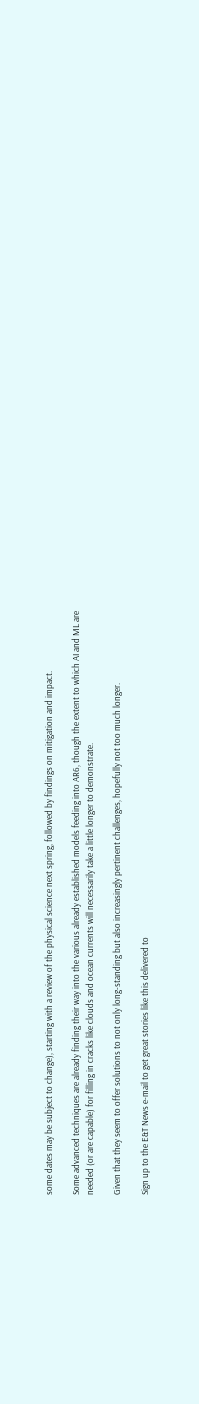some dates may be subject to change), starting with a review of the physical science next spring, followed by findings on mitigation and impact.

Some advanced techniques are already finding their way into the various already established models feeding into AR6, though the extent to which AI and ML are needed (or are capable) for filling in cracks like clouds and ocean currents will necessarily take a little longer to demonstrate.

Given that they seem to offer solutions to not only long-standing but also increasingly pertinent challenges, hopefully not too much longer.

Sign up to the E&T News e-mail to get great stories like this delivered to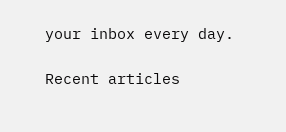your inbox every day.

Recent articles